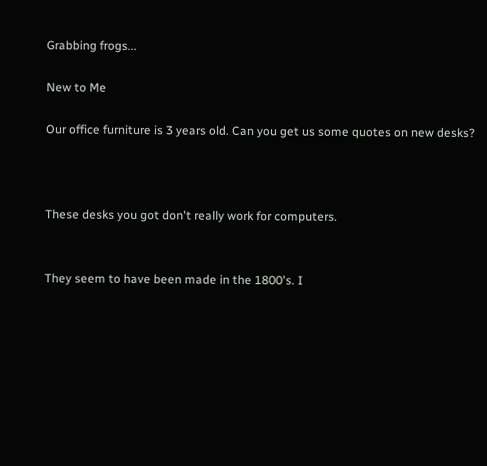Grabbing frogs...

New to Me

Our office furniture is 3 years old. Can you get us some quotes on new desks?



These desks you got don't really work for computers.


They seem to have been made in the 1800's. I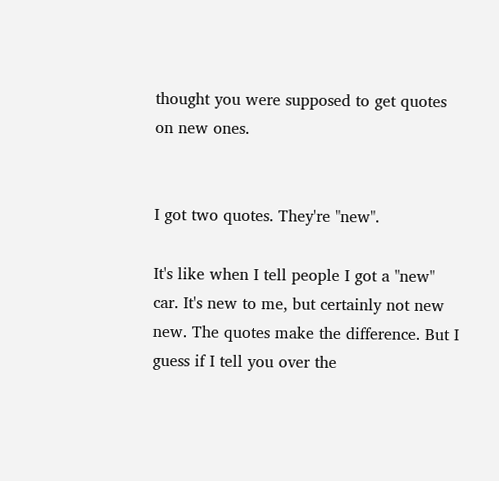thought you were supposed to get quotes on new ones.


I got two quotes. They're "new".

It's like when I tell people I got a "new" car. It's new to me, but certainly not new new. The quotes make the difference. But I guess if I tell you over the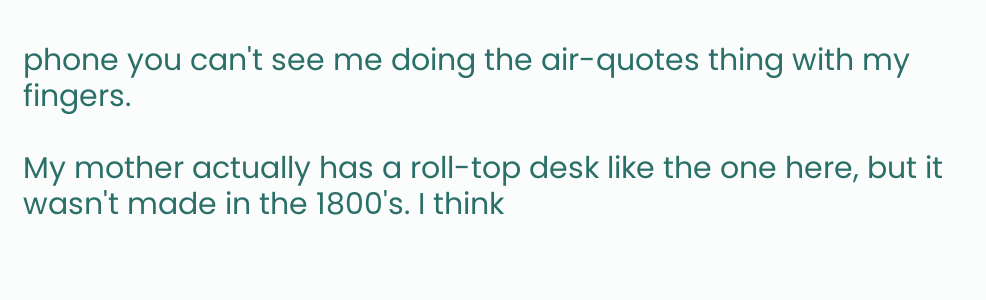phone you can't see me doing the air-quotes thing with my fingers.

My mother actually has a roll-top desk like the one here, but it wasn't made in the 1800's. I think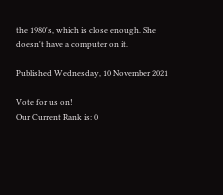the 1980's, which is close enough. She doesn't have a computer on it.

Published Wednesday, 10 November 2021

Vote for us on!
Our Current Rank is: 0